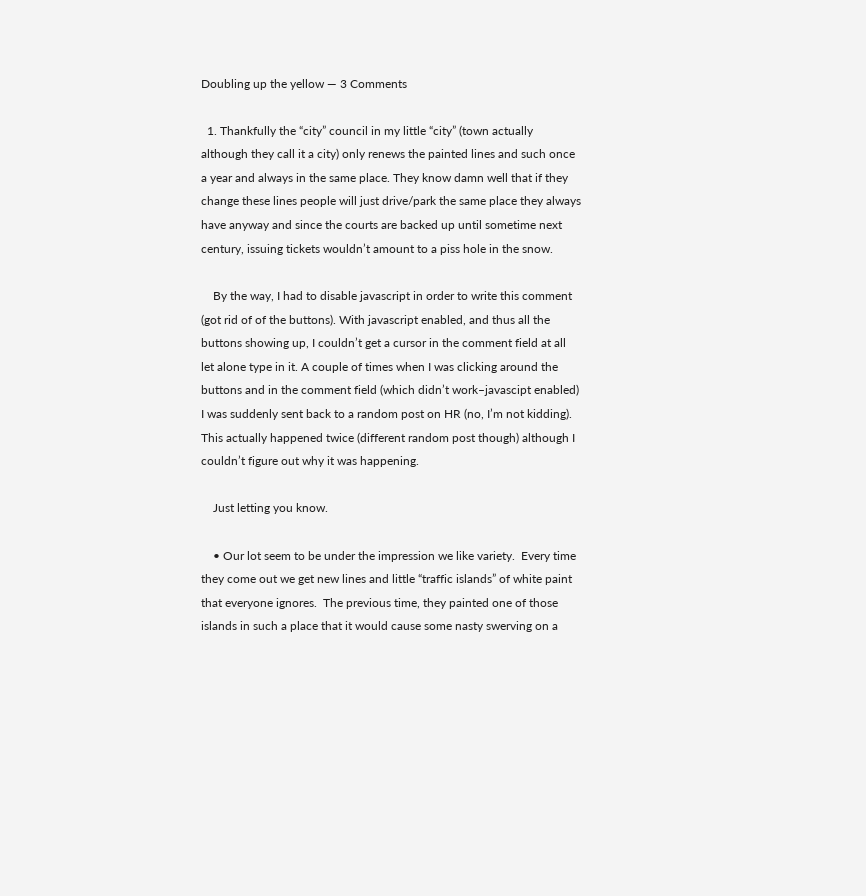Doubling up the yellow — 3 Comments

  1. Thankfully the “city” council in my little “city” (town actually although they call it a city) only renews the painted lines and such once a year and always in the same place. They know damn well that if they change these lines people will just drive/park the same place they always have anyway and since the courts are backed up until sometime next century, issuing tickets wouldn’t amount to a piss hole in the snow.

    By the way, I had to disable javascript in order to write this comment (got rid of of the buttons). With javascript enabled, and thus all the buttons showing up, I couldn’t get a cursor in the comment field at all let alone type in it. A couple of times when I was clicking around the buttons and in the comment field (which didn’t work–javascipt enabled) I was suddenly sent back to a random post on HR (no, I’m not kidding). This actually happened twice (different random post though) although I couldn’t figure out why it was happening.

    Just letting you know.

    • Our lot seem to be under the impression we like variety.  Every time they come out we get new lines and little “traffic islands” of white paint that everyone ignores.  The previous time, they painted one of those islands in such a place that it would cause some nasty swerving on a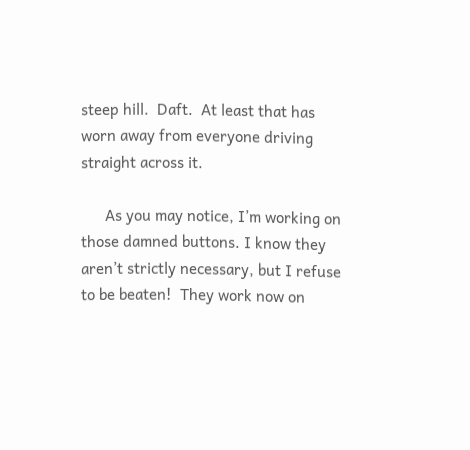steep hill.  Daft.  At least that has worn away from everyone driving straight across it.

      As you may notice, I’m working on those damned buttons. I know they aren’t strictly necessary, but I refuse to be beaten!  They work now on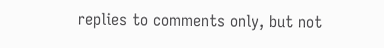replies to comments only, but not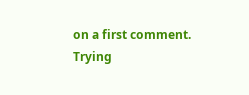on a first comment.  Trying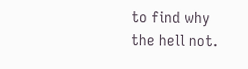to find why the hell not.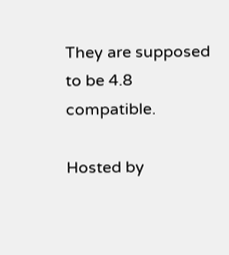They are supposed to be 4.8 compatible.

Hosted by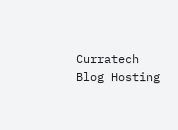Curratech Blog Hosting